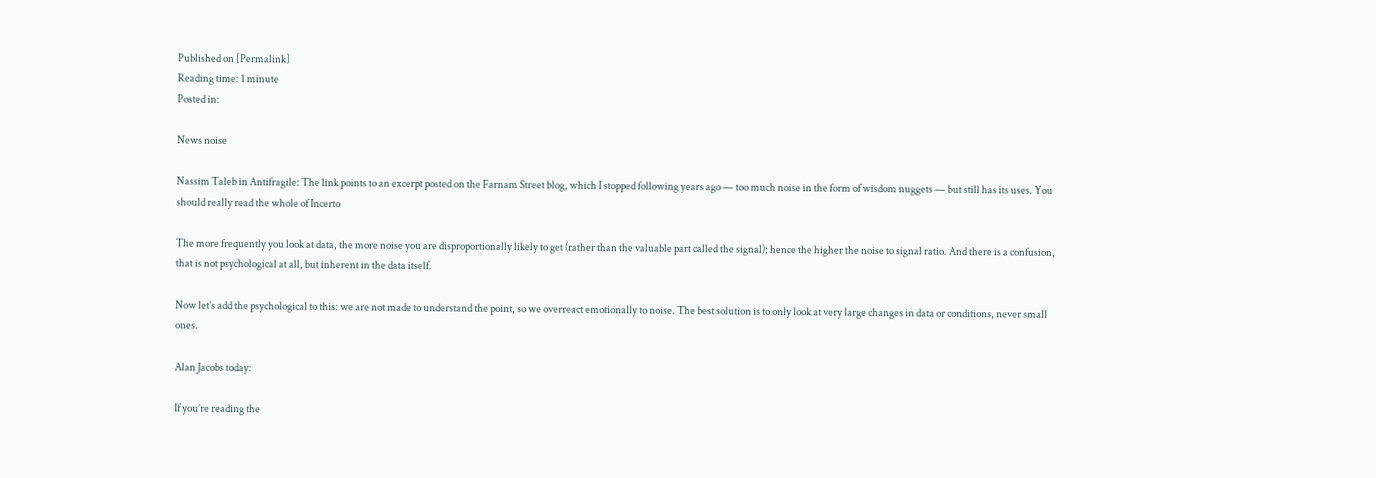Published on [Permalink]
Reading time: 1 minute
Posted in:

News noise

Nassim Taleb in Antifragile: The link points to an excerpt posted on the Farnam Street blog, which I stopped following years ago — too much noise in the form of wisdom nuggets — but still has its uses. You should really read the whole of Incerto

The more frequently you look at data, the more noise you are disproportionally likely to get (rather than the valuable part called the signal); hence the higher the noise to signal ratio. And there is a confusion, that is not psychological at all, but inherent in the data itself.

Now let’s add the psychological to this: we are not made to understand the point, so we overreact emotionally to noise. The best solution is to only look at very large changes in data or conditions, never small ones.

Alan Jacobs today:

If you’re reading the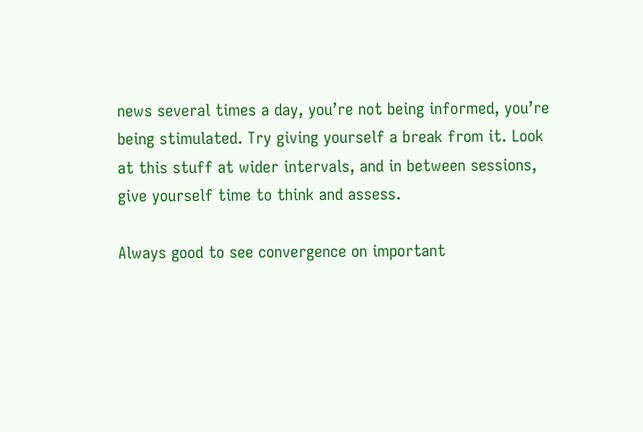news several times a day, you’re not being informed, you’re being stimulated. Try giving yourself a break from it. Look at this stuff at wider intervals, and in between sessions, give yourself time to think and assess.

Always good to see convergence on important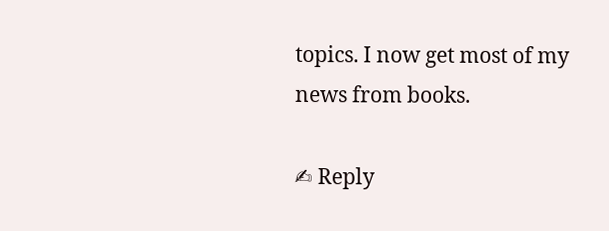topics. I now get most of my news from books.

✍ Reply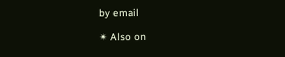by email

✴ Also on